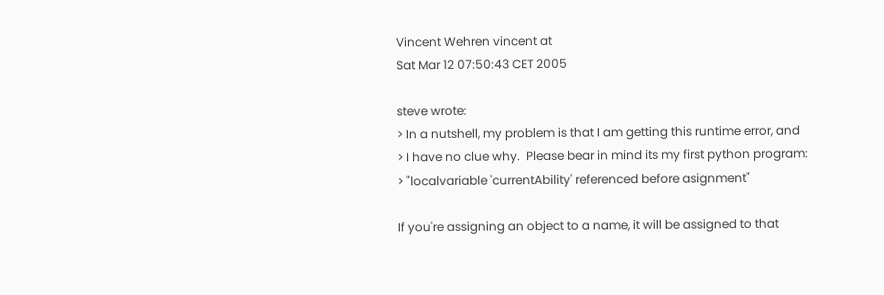Vincent Wehren vincent at
Sat Mar 12 07:50:43 CET 2005

steve wrote:
> In a nutshell, my problem is that I am getting this runtime error, and
> I have no clue why.  Please bear in mind its my first python program:
> "localvariable 'currentAbility' referenced before asignment"

If you're assigning an object to a name, it will be assigned to that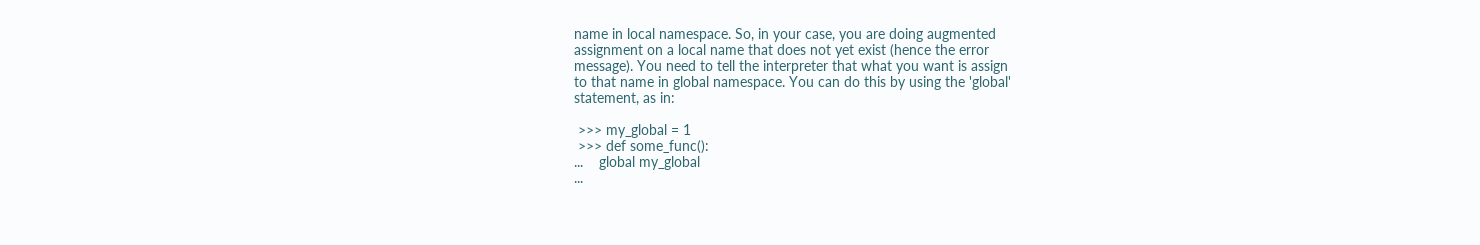name in local namespace. So, in your case, you are doing augmented
assignment on a local name that does not yet exist (hence the error
message). You need to tell the interpreter that what you want is assign
to that name in global namespace. You can do this by using the 'global'
statement, as in:

 >>> my_global = 1
 >>> def some_func():
...    global my_global
...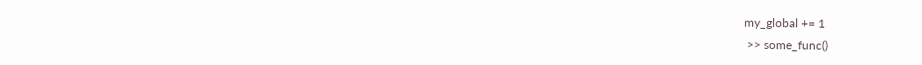my_global += 1
 >> some_func()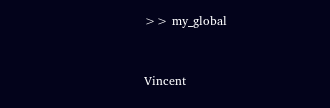>> my_global


Vincent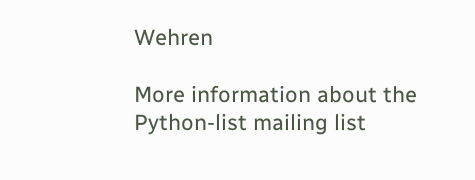Wehren

More information about the Python-list mailing list